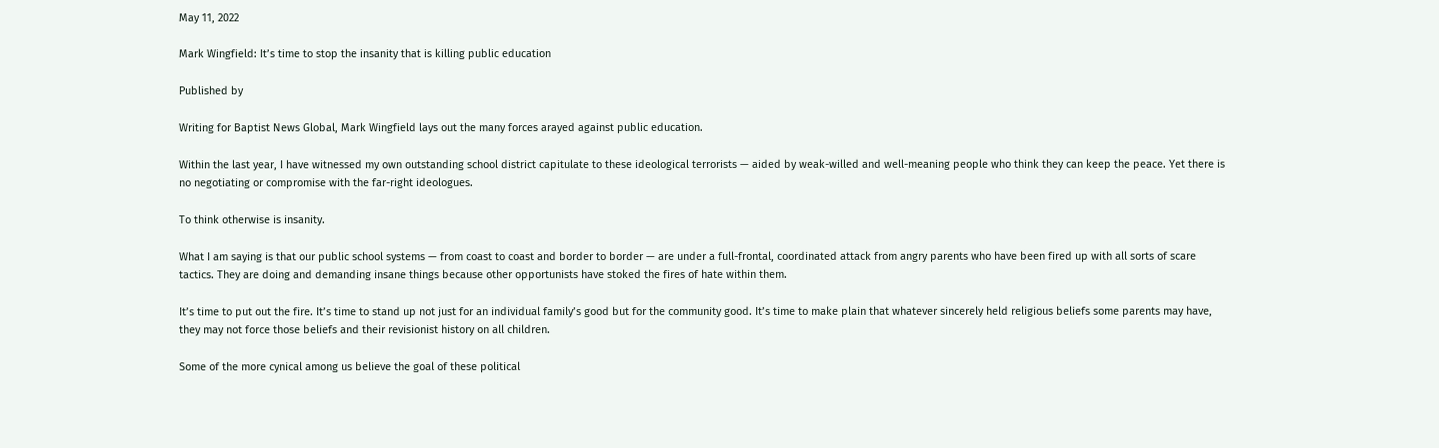May 11, 2022

Mark Wingfield: It’s time to stop the insanity that is killing public education

Published by

Writing for Baptist News Global, Mark Wingfield lays out the many forces arayed against public education.

Within the last year, I have witnessed my own outstanding school district capitulate to these ideological terrorists — aided by weak-willed and well-meaning people who think they can keep the peace. Yet there is no negotiating or compromise with the far-right ideologues.

To think otherwise is insanity.

What I am saying is that our public school systems — from coast to coast and border to border — are under a full-frontal, coordinated attack from angry parents who have been fired up with all sorts of scare tactics. They are doing and demanding insane things because other opportunists have stoked the fires of hate within them.

It’s time to put out the fire. It’s time to stand up not just for an individual family’s good but for the community good. It’s time to make plain that whatever sincerely held religious beliefs some parents may have, they may not force those beliefs and their revisionist history on all children.

Some of the more cynical among us believe the goal of these political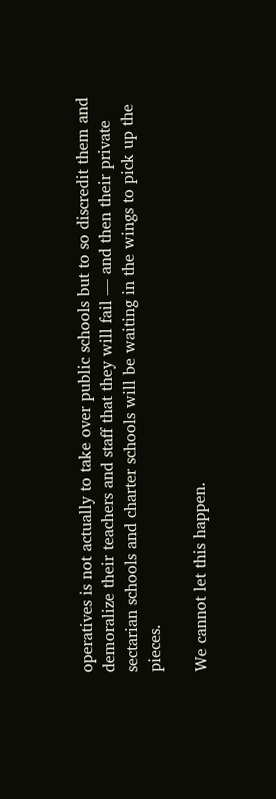operatives is not actually to take over public schools but to so discredit them and demoralize their teachers and staff that they will fail — and then their private sectarian schools and charter schools will be waiting in the wings to pick up the pieces.

We cannot let this happen.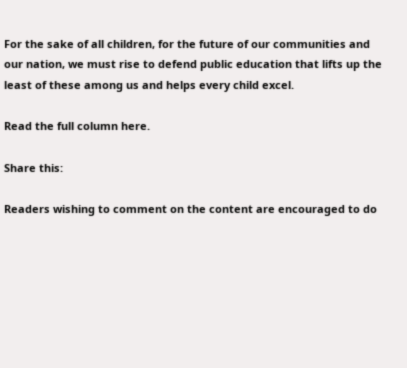For the sake of all children, for the future of our communities and our nation, we must rise to defend public education that lifts up the least of these among us and helps every child excel.

Read the full column here.

Share this:

Readers wishing to comment on the content are encouraged to do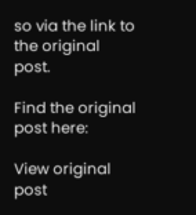so via the link to the original post.

Find the original post here:

View original post